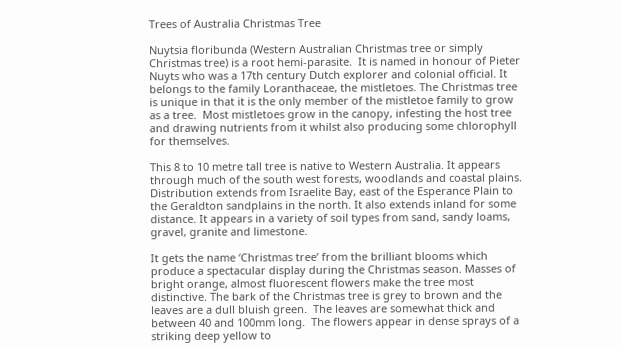Trees of Australia Christmas Tree

Nuytsia floribunda (Western Australian Christmas tree or simply Christmas tree) is a root hemi-parasite.  It is named in honour of Pieter Nuyts who was a 17th century Dutch explorer and colonial official. It belongs to the family Loranthaceae, the mistletoes. The Christmas tree is unique in that it is the only member of the mistletoe family to grow as a tree.  Most mistletoes grow in the canopy, infesting the host tree and drawing nutrients from it whilst also producing some chlorophyll for themselves.

This 8 to 10 metre tall tree is native to Western Australia. It appears through much of the south west forests, woodlands and coastal plains. Distribution extends from Israelite Bay, east of the Esperance Plain to the Geraldton sandplains in the north. It also extends inland for some distance. It appears in a variety of soil types from sand, sandy loams, gravel, granite and limestone.

It gets the name ‘Christmas tree’ from the brilliant blooms which produce a spectacular display during the Christmas season. Masses of bright orange, almost fluorescent flowers make the tree most distinctive. The bark of the Christmas tree is grey to brown and the leaves are a dull bluish green.  The leaves are somewhat thick and between 40 and 100mm long.  The flowers appear in dense sprays of a striking deep yellow to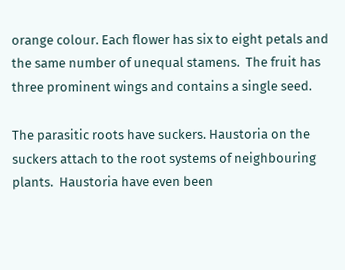orange colour. Each flower has six to eight petals and the same number of unequal stamens.  The fruit has three prominent wings and contains a single seed.

The parasitic roots have suckers. Haustoria on the suckers attach to the root systems of neighbouring plants.  Haustoria have even been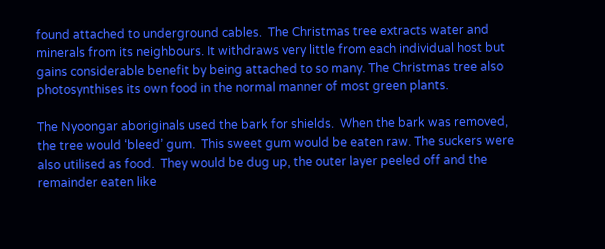found attached to underground cables.  The Christmas tree extracts water and minerals from its neighbours. It withdraws very little from each individual host but gains considerable benefit by being attached to so many. The Christmas tree also photosynthises its own food in the normal manner of most green plants.

The Nyoongar aboriginals used the bark for shields.  When the bark was removed, the tree would ‘bleed’ gum.  This sweet gum would be eaten raw. The suckers were also utilised as food.  They would be dug up, the outer layer peeled off and the remainder eaten like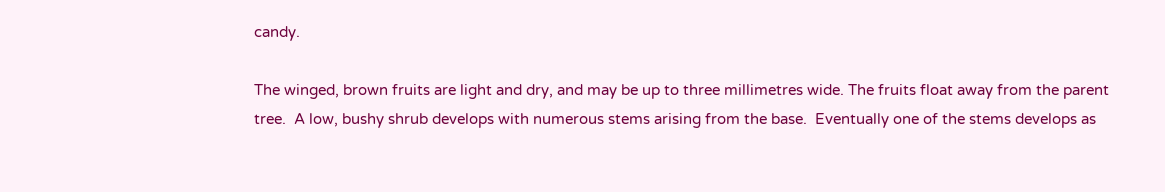candy.

The winged, brown fruits are light and dry, and may be up to three millimetres wide. The fruits float away from the parent tree.  A low, bushy shrub develops with numerous stems arising from the base.  Eventually one of the stems develops as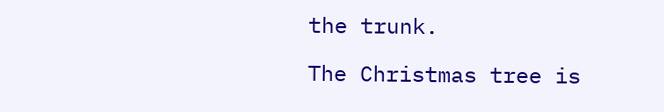the trunk.

The Christmas tree is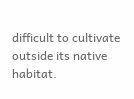difficult to cultivate outside its native habitat.